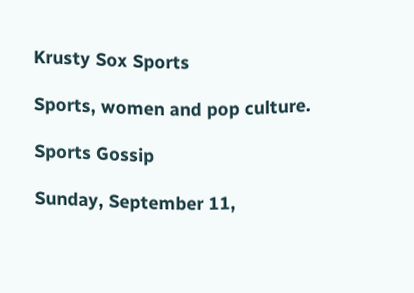Krusty Sox Sports

Sports, women and pop culture.

Sports Gossip

Sunday, September 11,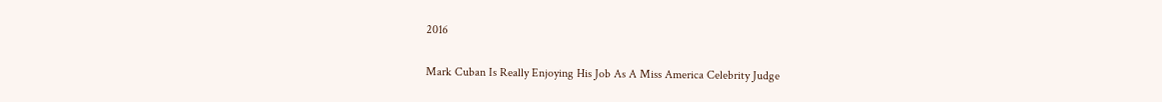2016

Mark Cuban Is Really Enjoying His Job As A Miss America Celebrity Judge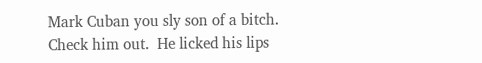Mark Cuban you sly son of a bitch.  Check him out.  He licked his lips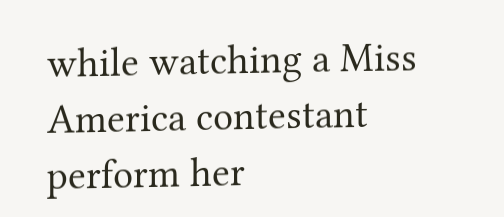while watching a Miss America contestant perform her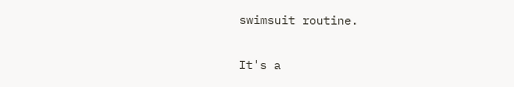swimsuit routine.

It's a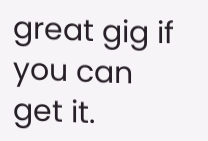great gig if you can get it.